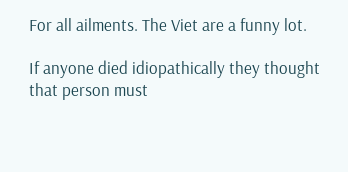For all ailments. The Viet are a funny lot.

If anyone died idiopathically they thought that person must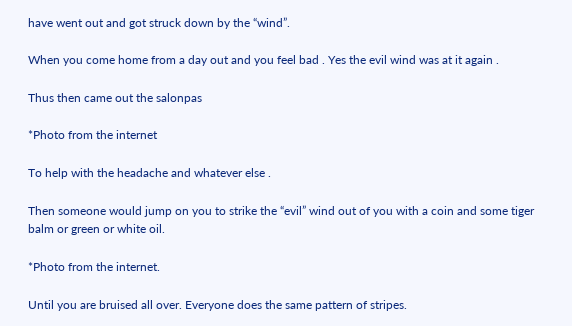have went out and got struck down by the “wind”.

When you come home from a day out and you feel bad . Yes the evil wind was at it again .

Thus then came out the salonpas

*Photo from the internet

To help with the headache and whatever else .

Then someone would jump on you to strike the “evil” wind out of you with a coin and some tiger balm or green or white oil.

*Photo from the internet.

Until you are bruised all over. Everyone does the same pattern of stripes.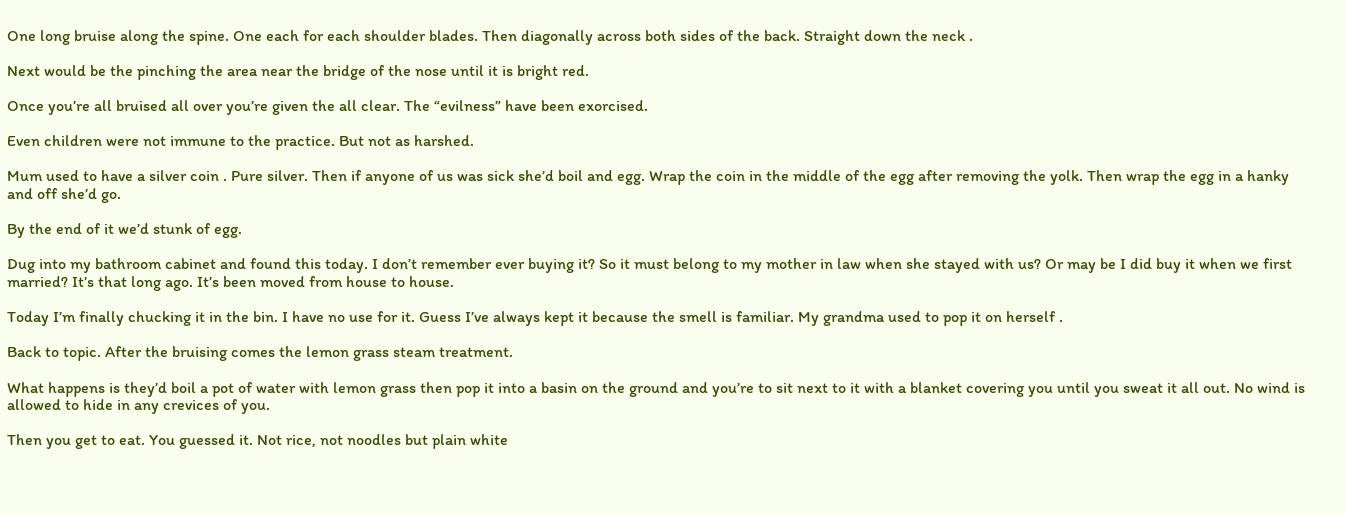One long bruise along the spine. One each for each shoulder blades. Then diagonally across both sides of the back. Straight down the neck .

Next would be the pinching the area near the bridge of the nose until it is bright red.

Once you’re all bruised all over you’re given the all clear. The “evilness” have been exorcised.

Even children were not immune to the practice. But not as harshed.

Mum used to have a silver coin . Pure silver. Then if anyone of us was sick she’d boil and egg. Wrap the coin in the middle of the egg after removing the yolk. Then wrap the egg in a hanky and off she’d go.

By the end of it we’d stunk of egg.

Dug into my bathroom cabinet and found this today. I don’t remember ever buying it? So it must belong to my mother in law when she stayed with us? Or may be I did buy it when we first married? It’s that long ago. It’s been moved from house to house.

Today I’m finally chucking it in the bin. I have no use for it. Guess I’ve always kept it because the smell is familiar. My grandma used to pop it on herself .

Back to topic. After the bruising comes the lemon grass steam treatment.

What happens is they’d boil a pot of water with lemon grass then pop it into a basin on the ground and you’re to sit next to it with a blanket covering you until you sweat it all out. No wind is allowed to hide in any crevices of you.

Then you get to eat. You guessed it. Not rice, not noodles but plain white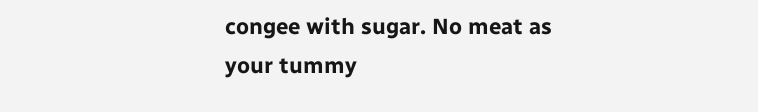congee with sugar. No meat as your tummy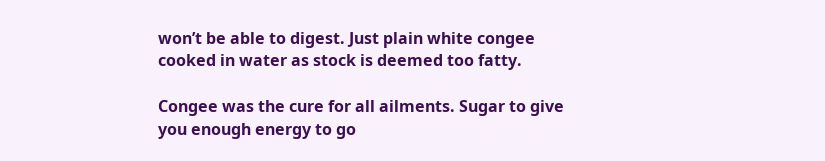won’t be able to digest. Just plain white congee cooked in water as stock is deemed too fatty.

Congee was the cure for all ailments. Sugar to give you enough energy to go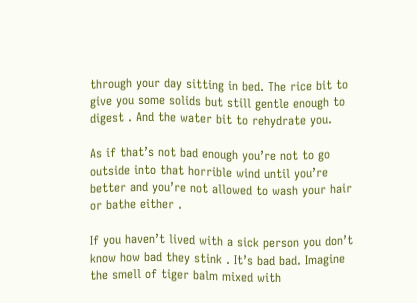through your day sitting in bed. The rice bit to give you some solids but still gentle enough to digest . And the water bit to rehydrate you.

As if that’s not bad enough you’re not to go outside into that horrible wind until you’re better and you’re not allowed to wash your hair or bathe either .

If you haven’t lived with a sick person you don’t know how bad they stink . It’s bad bad. Imagine the smell of tiger balm mixed with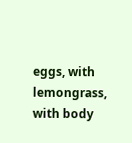eggs, with lemongrass, with body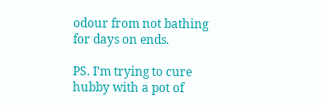odour from not bathing for days on ends.

PS. I’m trying to cure hubby with a pot of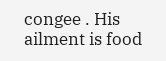congee . His ailment is food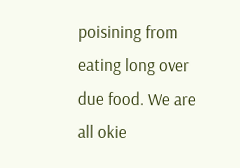poisining from eating long over due food. We are all okie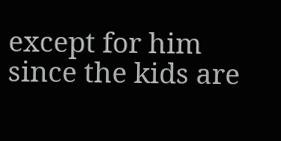except for him since the kids are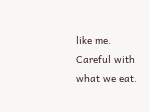like me. Careful with what we eat.